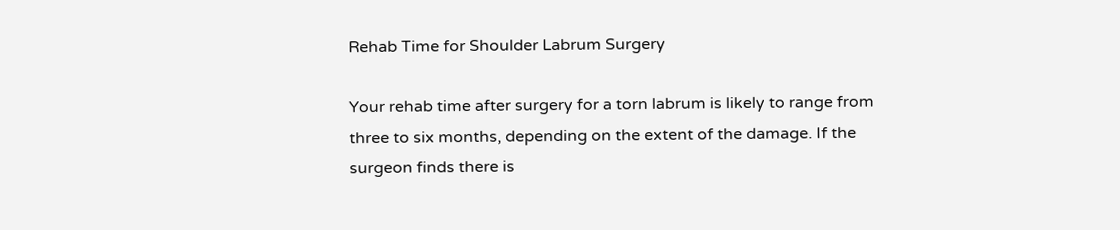Rehab Time for Shoulder Labrum Surgery

Your rehab time after surgery for a torn labrum is likely to range from three to six months, depending on the extent of the damage. If the surgeon finds there is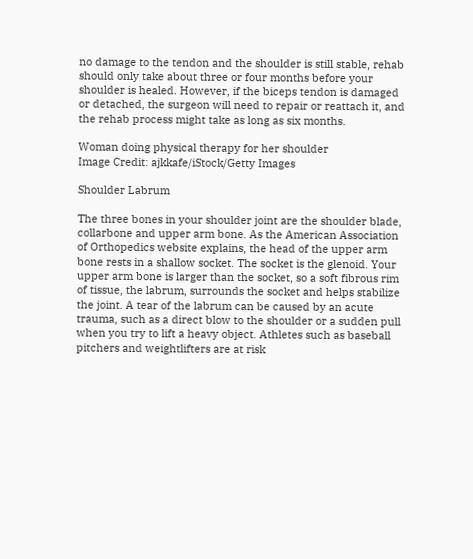no damage to the tendon and the shoulder is still stable, rehab should only take about three or four months before your shoulder is healed. However, if the biceps tendon is damaged or detached, the surgeon will need to repair or reattach it, and the rehab process might take as long as six months.

Woman doing physical therapy for her shoulder
Image Credit: ajkkafe/iStock/Getty Images

Shoulder Labrum

The three bones in your shoulder joint are the shoulder blade, collarbone and upper arm bone. As the American Association of Orthopedics website explains, the head of the upper arm bone rests in a shallow socket. The socket is the glenoid. Your upper arm bone is larger than the socket, so a soft fibrous rim of tissue, the labrum, surrounds the socket and helps stabilize the joint. A tear of the labrum can be caused by an acute trauma, such as a direct blow to the shoulder or a sudden pull when you try to lift a heavy object. Athletes such as baseball pitchers and weightlifters are at risk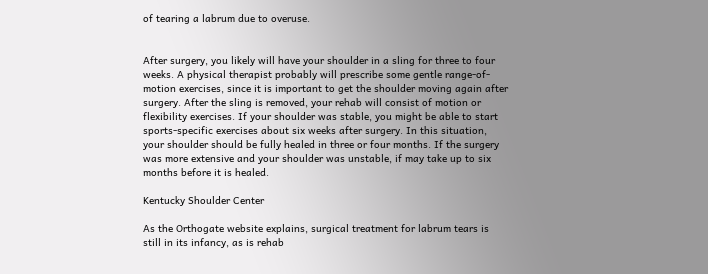of tearing a labrum due to overuse.


After surgery, you likely will have your shoulder in a sling for three to four weeks. A physical therapist probably will prescribe some gentle range-of-motion exercises, since it is important to get the shoulder moving again after surgery. After the sling is removed, your rehab will consist of motion or flexibility exercises. If your shoulder was stable, you might be able to start sports-specific exercises about six weeks after surgery. In this situation, your shoulder should be fully healed in three or four months. If the surgery was more extensive and your shoulder was unstable, if may take up to six months before it is healed.

Kentucky Shoulder Center

As the Orthogate website explains, surgical treatment for labrum tears is still in its infancy, as is rehab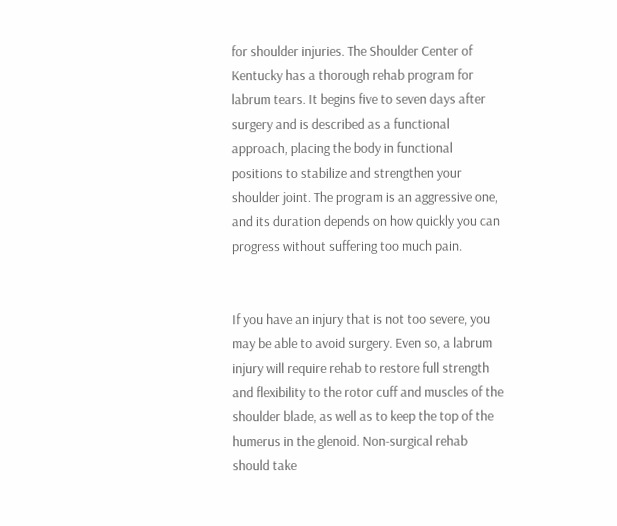for shoulder injuries. The Shoulder Center of Kentucky has a thorough rehab program for labrum tears. It begins five to seven days after surgery and is described as a functional approach, placing the body in functional positions to stabilize and strengthen your shoulder joint. The program is an aggressive one, and its duration depends on how quickly you can progress without suffering too much pain.


If you have an injury that is not too severe, you may be able to avoid surgery. Even so, a labrum injury will require rehab to restore full strength and flexibility to the rotor cuff and muscles of the shoulder blade, as well as to keep the top of the humerus in the glenoid. Non-surgical rehab should take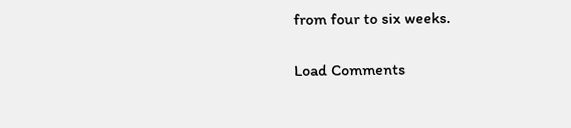from four to six weeks.

Load Comments